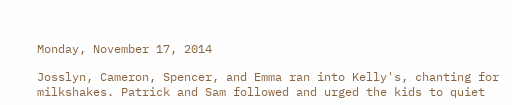Monday, November 17, 2014

Josslyn, Cameron, Spencer, and Emma ran into Kelly's, chanting for milkshakes. Patrick and Sam followed and urged the kids to quiet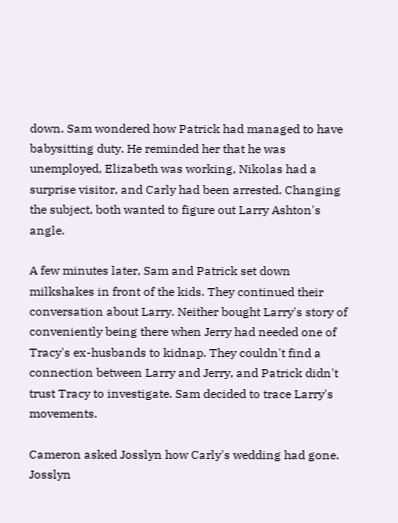down. Sam wondered how Patrick had managed to have babysitting duty. He reminded her that he was unemployed, Elizabeth was working, Nikolas had a surprise visitor, and Carly had been arrested. Changing the subject, both wanted to figure out Larry Ashton's angle.

A few minutes later, Sam and Patrick set down milkshakes in front of the kids. They continued their conversation about Larry. Neither bought Larry's story of conveniently being there when Jerry had needed one of Tracy's ex-husbands to kidnap. They couldn't find a connection between Larry and Jerry, and Patrick didn't trust Tracy to investigate. Sam decided to trace Larry's movements.

Cameron asked Josslyn how Carly's wedding had gone. Josslyn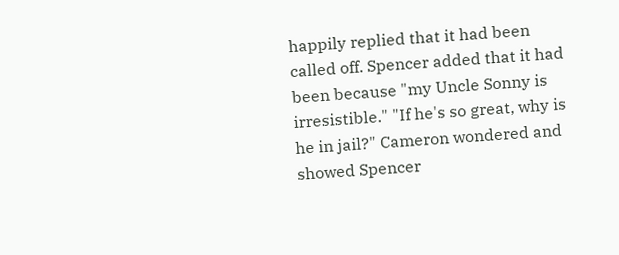happily replied that it had been called off. Spencer added that it had been because "my Uncle Sonny is irresistible." "If he's so great, why is he in jail?" Cameron wondered and showed Spencer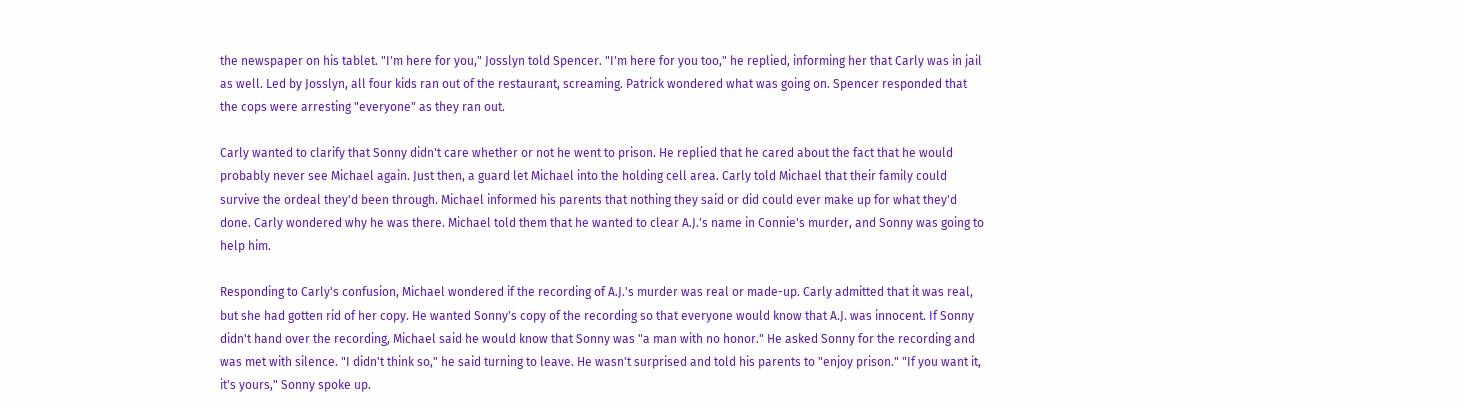the newspaper on his tablet. "I'm here for you," Josslyn told Spencer. "I'm here for you too," he replied, informing her that Carly was in jail as well. Led by Josslyn, all four kids ran out of the restaurant, screaming. Patrick wondered what was going on. Spencer responded that the cops were arresting "everyone" as they ran out.

Carly wanted to clarify that Sonny didn't care whether or not he went to prison. He replied that he cared about the fact that he would probably never see Michael again. Just then, a guard let Michael into the holding cell area. Carly told Michael that their family could survive the ordeal they'd been through. Michael informed his parents that nothing they said or did could ever make up for what they'd done. Carly wondered why he was there. Michael told them that he wanted to clear A.J.'s name in Connie's murder, and Sonny was going to help him.

Responding to Carly's confusion, Michael wondered if the recording of A.J.'s murder was real or made-up. Carly admitted that it was real, but she had gotten rid of her copy. He wanted Sonny's copy of the recording so that everyone would know that A.J. was innocent. If Sonny didn't hand over the recording, Michael said he would know that Sonny was "a man with no honor." He asked Sonny for the recording and was met with silence. "I didn't think so," he said turning to leave. He wasn't surprised and told his parents to "enjoy prison." "If you want it, it's yours," Sonny spoke up.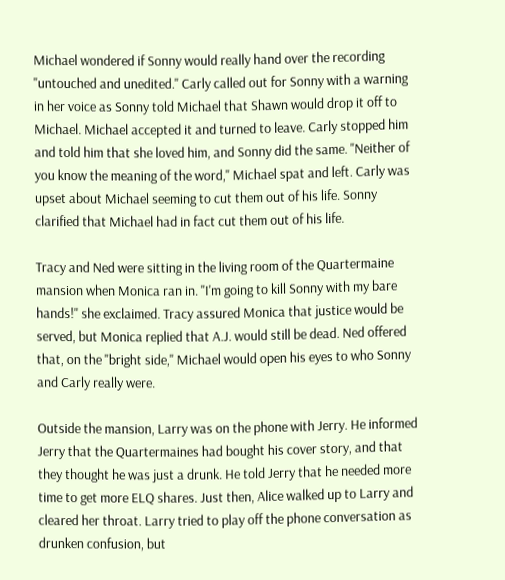Michael wondered if Sonny would really hand over the recording "untouched and unedited." Carly called out for Sonny with a warning in her voice as Sonny told Michael that Shawn would drop it off to Michael. Michael accepted it and turned to leave. Carly stopped him and told him that she loved him, and Sonny did the same. "Neither of you know the meaning of the word," Michael spat and left. Carly was upset about Michael seeming to cut them out of his life. Sonny clarified that Michael had in fact cut them out of his life.

Tracy and Ned were sitting in the living room of the Quartermaine mansion when Monica ran in. "I'm going to kill Sonny with my bare hands!" she exclaimed. Tracy assured Monica that justice would be served, but Monica replied that A.J. would still be dead. Ned offered that, on the "bright side," Michael would open his eyes to who Sonny and Carly really were.

Outside the mansion, Larry was on the phone with Jerry. He informed Jerry that the Quartermaines had bought his cover story, and that they thought he was just a drunk. He told Jerry that he needed more time to get more ELQ shares. Just then, Alice walked up to Larry and cleared her throat. Larry tried to play off the phone conversation as drunken confusion, but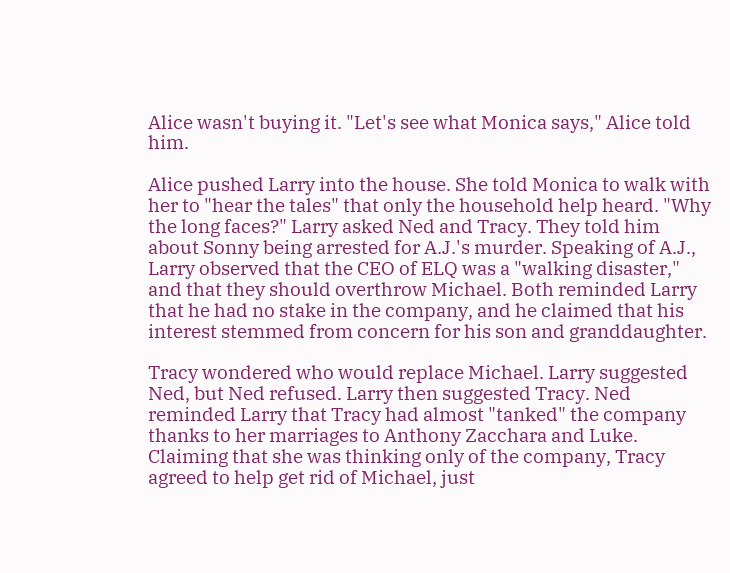Alice wasn't buying it. "Let's see what Monica says," Alice told him.

Alice pushed Larry into the house. She told Monica to walk with her to "hear the tales" that only the household help heard. "Why the long faces?" Larry asked Ned and Tracy. They told him about Sonny being arrested for A.J.'s murder. Speaking of A.J., Larry observed that the CEO of ELQ was a "walking disaster," and that they should overthrow Michael. Both reminded Larry that he had no stake in the company, and he claimed that his interest stemmed from concern for his son and granddaughter.

Tracy wondered who would replace Michael. Larry suggested Ned, but Ned refused. Larry then suggested Tracy. Ned reminded Larry that Tracy had almost "tanked" the company thanks to her marriages to Anthony Zacchara and Luke. Claiming that she was thinking only of the company, Tracy agreed to help get rid of Michael, just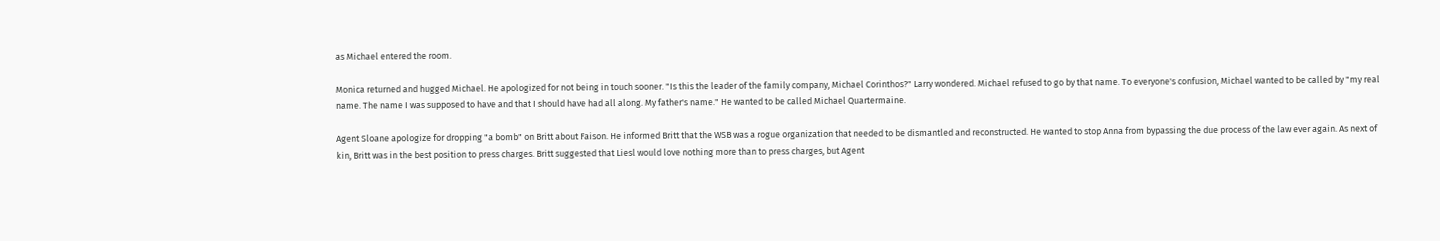as Michael entered the room.

Monica returned and hugged Michael. He apologized for not being in touch sooner. "Is this the leader of the family company, Michael Corinthos?" Larry wondered. Michael refused to go by that name. To everyone's confusion, Michael wanted to be called by "my real name. The name I was supposed to have and that I should have had all along. My father's name." He wanted to be called Michael Quartermaine.

Agent Sloane apologize for dropping "a bomb" on Britt about Faison. He informed Britt that the WSB was a rogue organization that needed to be dismantled and reconstructed. He wanted to stop Anna from bypassing the due process of the law ever again. As next of kin, Britt was in the best position to press charges. Britt suggested that Liesl would love nothing more than to press charges, but Agent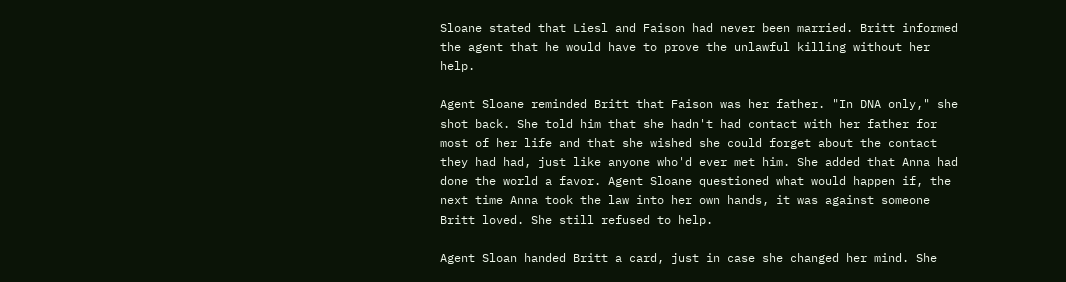Sloane stated that Liesl and Faison had never been married. Britt informed the agent that he would have to prove the unlawful killing without her help.

Agent Sloane reminded Britt that Faison was her father. "In DNA only," she shot back. She told him that she hadn't had contact with her father for most of her life and that she wished she could forget about the contact they had had, just like anyone who'd ever met him. She added that Anna had done the world a favor. Agent Sloane questioned what would happen if, the next time Anna took the law into her own hands, it was against someone Britt loved. She still refused to help.

Agent Sloan handed Britt a card, just in case she changed her mind. She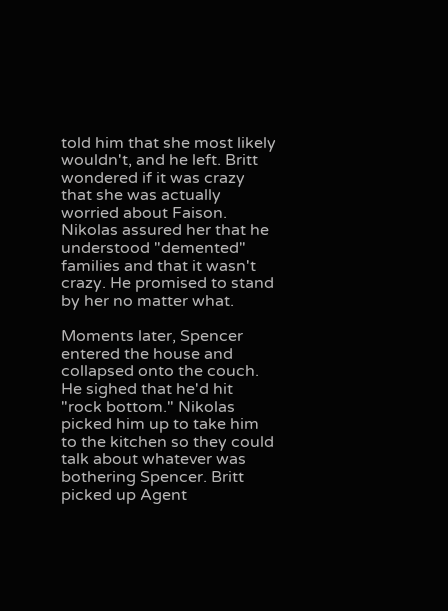told him that she most likely wouldn't, and he left. Britt wondered if it was crazy that she was actually worried about Faison. Nikolas assured her that he understood "demented" families and that it wasn't crazy. He promised to stand by her no matter what.

Moments later, Spencer entered the house and collapsed onto the couch. He sighed that he'd hit "rock bottom." Nikolas picked him up to take him to the kitchen so they could talk about whatever was bothering Spencer. Britt picked up Agent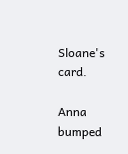Sloane's card.

Anna bumped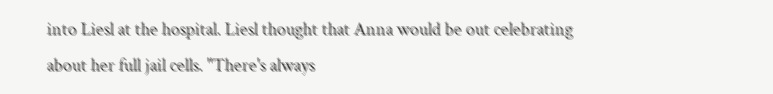into Liesl at the hospital. Liesl thought that Anna would be out celebrating about her full jail cells. "There's always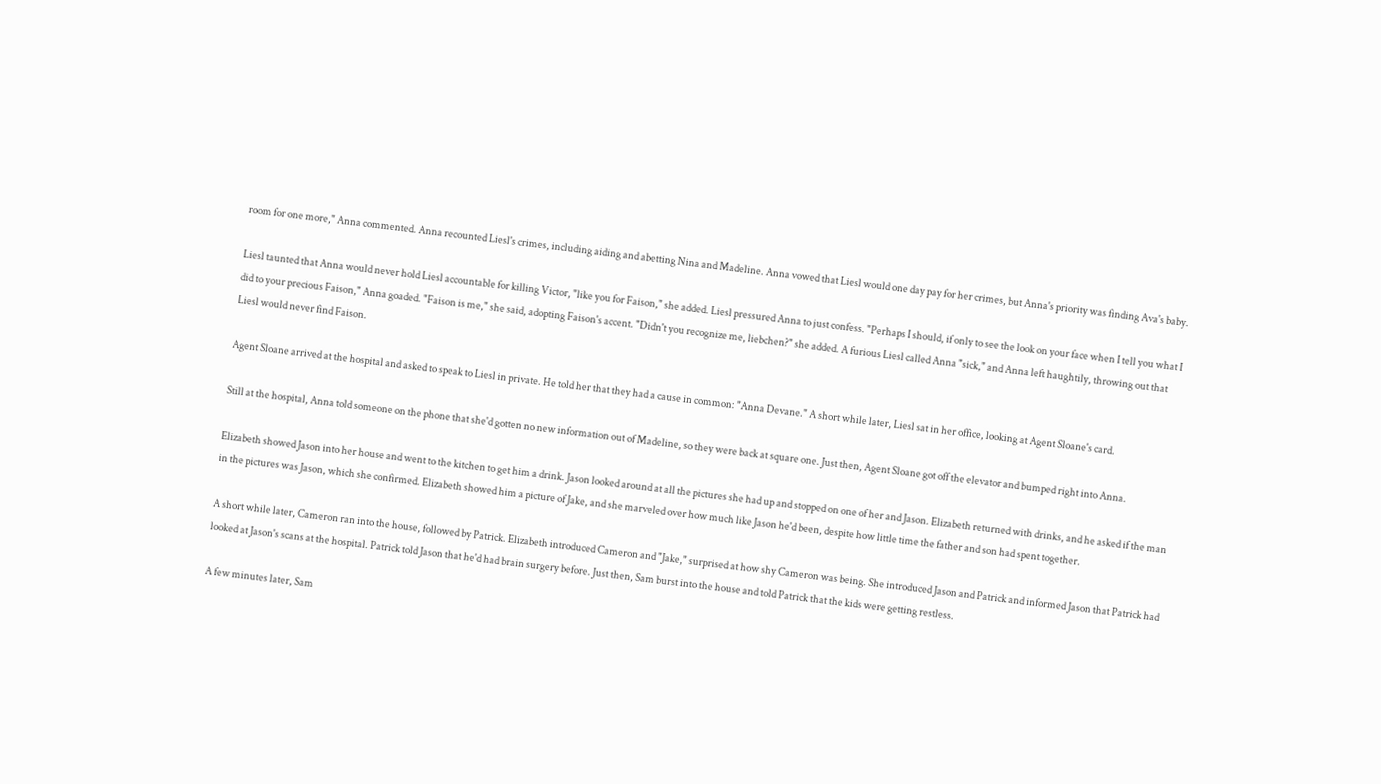room for one more," Anna commented. Anna recounted Liesl's crimes, including aiding and abetting Nina and Madeline. Anna vowed that Liesl would one day pay for her crimes, but Anna's priority was finding Ava's baby.

Liesl taunted that Anna would never hold Liesl accountable for killing Victor, "like you for Faison," she added. Liesl pressured Anna to just confess. "Perhaps I should, if only to see the look on your face when I tell you what I did to your precious Faison," Anna goaded. "Faison is me," she said, adopting Faison's accent. "Didn't you recognize me, liebchen?" she added. A furious Liesl called Anna "sick," and Anna left haughtily, throwing out that Liesl would never find Faison.

Agent Sloane arrived at the hospital and asked to speak to Liesl in private. He told her that they had a cause in common: "Anna Devane." A short while later, Liesl sat in her office, looking at Agent Sloane's card.

Still at the hospital, Anna told someone on the phone that she'd gotten no new information out of Madeline, so they were back at square one. Just then, Agent Sloane got off the elevator and bumped right into Anna.

Elizabeth showed Jason into her house and went to the kitchen to get him a drink. Jason looked around at all the pictures she had up and stopped on one of her and Jason. Elizabeth returned with drinks, and he asked if the man in the pictures was Jason, which she confirmed. Elizabeth showed him a picture of Jake, and she marveled over how much like Jason he'd been, despite how little time the father and son had spent together.

A short while later, Cameron ran into the house, followed by Patrick. Elizabeth introduced Cameron and "Jake," surprised at how shy Cameron was being. She introduced Jason and Patrick and informed Jason that Patrick had looked at Jason's scans at the hospital. Patrick told Jason that he'd had brain surgery before. Just then, Sam burst into the house and told Patrick that the kids were getting restless.

A few minutes later, Sam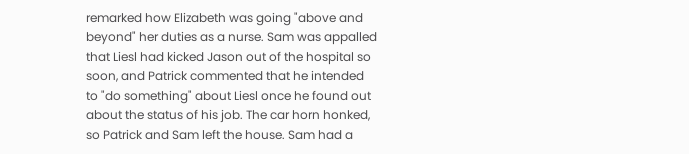remarked how Elizabeth was going "above and beyond" her duties as a nurse. Sam was appalled that Liesl had kicked Jason out of the hospital so soon, and Patrick commented that he intended to "do something" about Liesl once he found out about the status of his job. The car horn honked, so Patrick and Sam left the house. Sam had a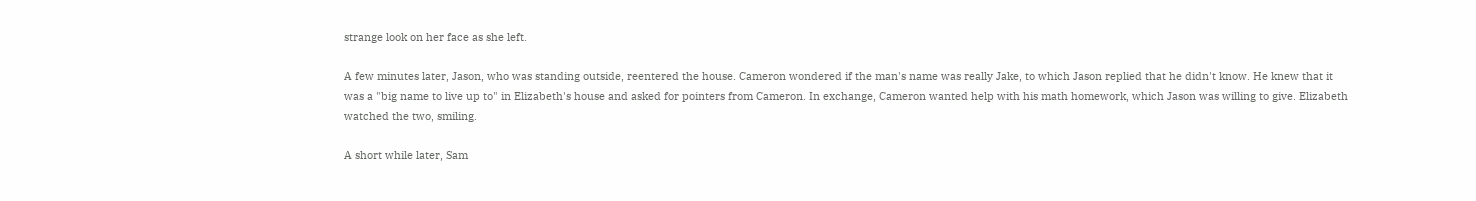strange look on her face as she left.

A few minutes later, Jason, who was standing outside, reentered the house. Cameron wondered if the man's name was really Jake, to which Jason replied that he didn't know. He knew that it was a "big name to live up to" in Elizabeth's house and asked for pointers from Cameron. In exchange, Cameron wanted help with his math homework, which Jason was willing to give. Elizabeth watched the two, smiling.

A short while later, Sam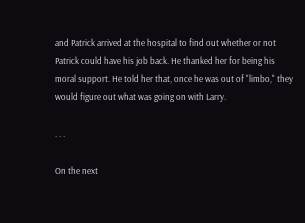and Patrick arrived at the hospital to find out whether or not Patrick could have his job back. He thanked her for being his moral support. He told her that, once he was out of "limbo," they would figure out what was going on with Larry.

. . .

On the next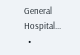General Hospital...
  •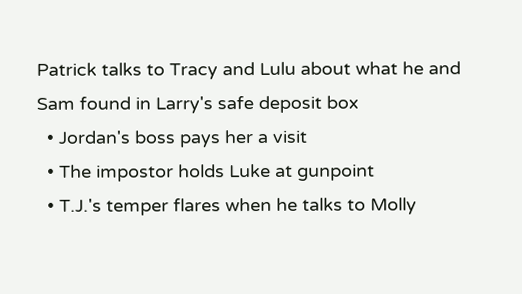Patrick talks to Tracy and Lulu about what he and Sam found in Larry's safe deposit box
  • Jordan's boss pays her a visit
  • The impostor holds Luke at gunpoint
  • T.J.'s temper flares when he talks to Molly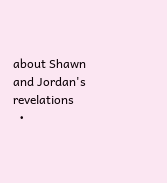about Shawn and Jordan's revelations
  •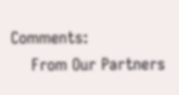Comments:
    From Our Partners